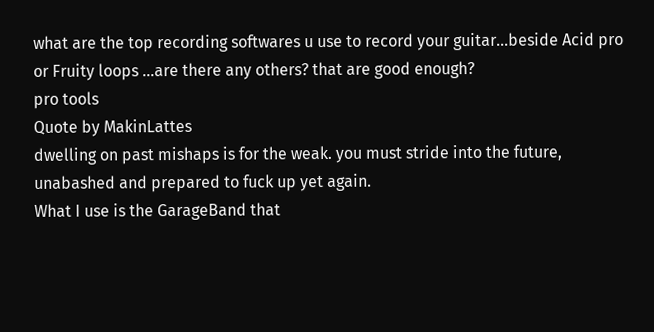what are the top recording softwares u use to record your guitar...beside Acid pro or Fruity loops ...are there any others? that are good enough?
pro tools
Quote by MakinLattes
dwelling on past mishaps is for the weak. you must stride into the future, unabashed and prepared to fuck up yet again.
What I use is the GarageBand that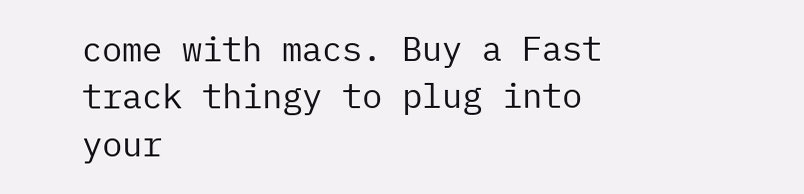come with macs. Buy a Fast track thingy to plug into your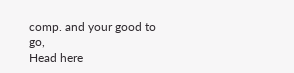comp. and your good to go,
Head here